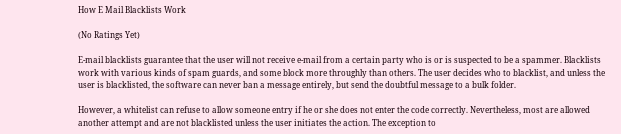How E Mail Blacklists Work

(No Ratings Yet)

E-mail blacklists guarantee that the user will not receive e-mail from a certain party who is or is suspected to be a spammer. Blacklists work with various kinds of spam guards, and some block more throughly than others. The user decides who to blacklist, and unless the user is blacklisted, the software can never ban a message entirely, but send the doubtful message to a bulk folder.

However, a whitelist can refuse to allow someone entry if he or she does not enter the code correctly. Nevertheless, most are allowed another attempt and are not blacklisted unless the user initiates the action. The exception to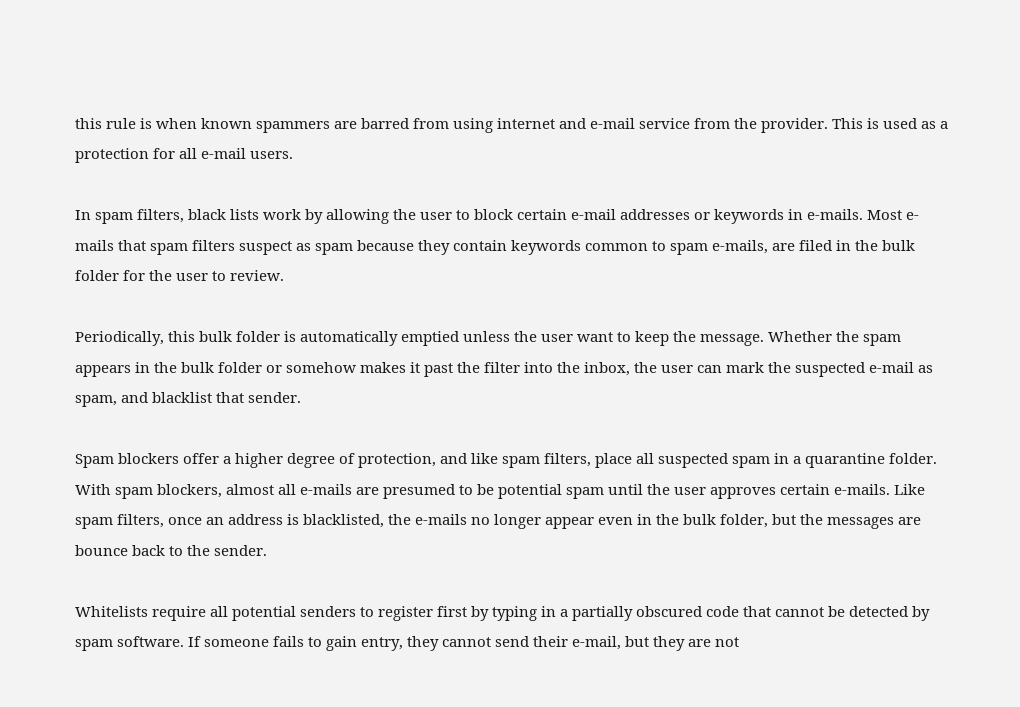this rule is when known spammers are barred from using internet and e-mail service from the provider. This is used as a protection for all e-mail users.

In spam filters, black lists work by allowing the user to block certain e-mail addresses or keywords in e-mails. Most e-mails that spam filters suspect as spam because they contain keywords common to spam e-mails, are filed in the bulk folder for the user to review.

Periodically, this bulk folder is automatically emptied unless the user want to keep the message. Whether the spam appears in the bulk folder or somehow makes it past the filter into the inbox, the user can mark the suspected e-mail as spam, and blacklist that sender.

Spam blockers offer a higher degree of protection, and like spam filters, place all suspected spam in a quarantine folder. With spam blockers, almost all e-mails are presumed to be potential spam until the user approves certain e-mails. Like spam filters, once an address is blacklisted, the e-mails no longer appear even in the bulk folder, but the messages are bounce back to the sender.

Whitelists require all potential senders to register first by typing in a partially obscured code that cannot be detected by spam software. If someone fails to gain entry, they cannot send their e-mail, but they are not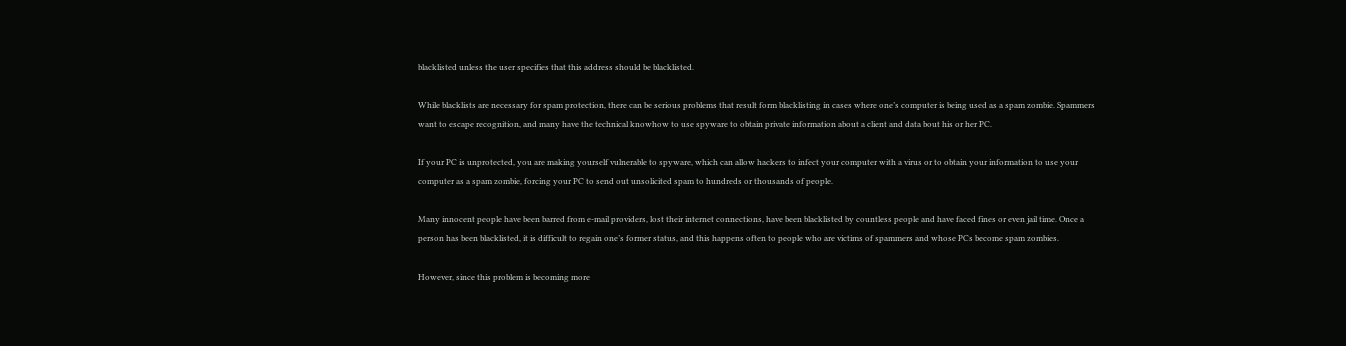blacklisted unless the user specifies that this address should be blacklisted.

While blacklists are necessary for spam protection, there can be serious problems that result form blacklisting in cases where one’s computer is being used as a spam zombie. Spammers want to escape recognition, and many have the technical knowhow to use spyware to obtain private information about a client and data bout his or her PC.

If your PC is unprotected, you are making yourself vulnerable to spyware, which can allow hackers to infect your computer with a virus or to obtain your information to use your computer as a spam zombie, forcing your PC to send out unsolicited spam to hundreds or thousands of people.

Many innocent people have been barred from e-mail providers, lost their internet connections, have been blacklisted by countless people and have faced fines or even jail time. Once a person has been blacklisted, it is difficult to regain one’s former status, and this happens often to people who are victims of spammers and whose PCs become spam zombies.

However, since this problem is becoming more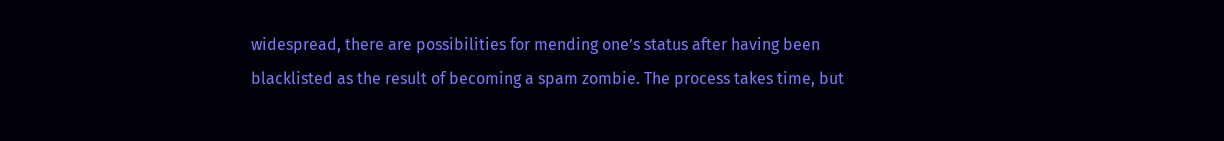widespread, there are possibilities for mending one’s status after having been blacklisted as the result of becoming a spam zombie. The process takes time, but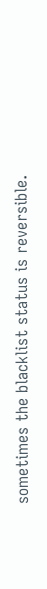sometimes the blacklist status is reversible.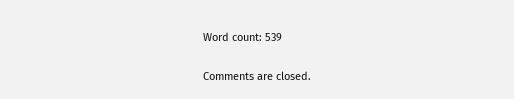Word count: 539

Comments are closed.